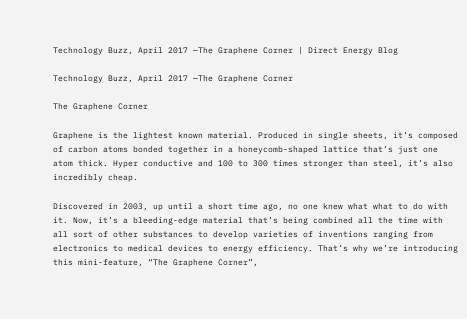Technology Buzz, April 2017 —The Graphene Corner | Direct Energy Blog

Technology Buzz, April 2017 —The Graphene Corner

The Graphene Corner

Graphene is the lightest known material. Produced in single sheets, it’s composed of carbon atoms bonded together in a honeycomb-shaped lattice that’s just one atom thick. Hyper conductive and 100 to 300 times stronger than steel, it’s also incredibly cheap.

Discovered in 2003, up until a short time ago, no one knew what what to do with it. Now, it’s a bleeding-edge material that’s being combined all the time with all sort of other substances to develop varieties of inventions ranging from electronics to medical devices to energy efficiency. That’s why we’re introducing this mini-feature, “The Graphene Corner”,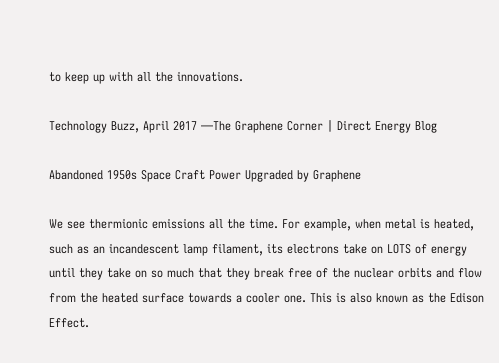to keep up with all the innovations.

Technology Buzz, April 2017 —The Graphene Corner | Direct Energy Blog

Abandoned 1950s Space Craft Power Upgraded by Graphene

We see thermionic emissions all the time. For example, when metal is heated, such as an incandescent lamp filament, its electrons take on LOTS of energy until they take on so much that they break free of the nuclear orbits and flow from the heated surface towards a cooler one. This is also known as the Edison Effect.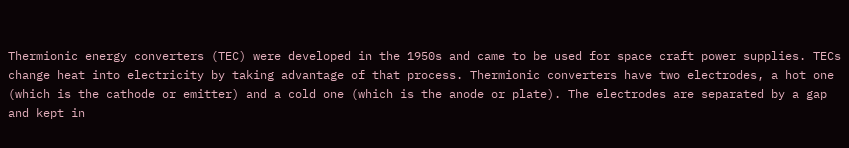Thermionic energy converters (TEC) were developed in the 1950s and came to be used for space craft power supplies. TECs change heat into electricity by taking advantage of that process. Thermionic converters have two electrodes, a hot one (which is the cathode or emitter) and a cold one (which is the anode or plate). The electrodes are separated by a gap and kept in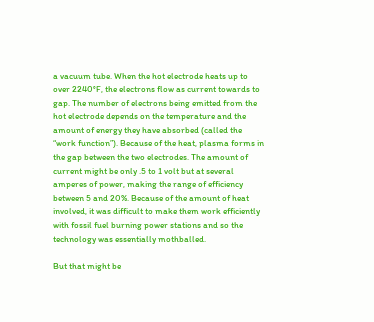a vacuum tube. When the hot electrode heats up to over 2240°F, the electrons flow as current towards to gap. The number of electrons being emitted from the hot electrode depends on the temperature and the amount of energy they have absorbed (called the “work function”). Because of the heat, plasma forms in the gap between the two electrodes. The amount of current might be only .5 to 1 volt but at several amperes of power, making the range of efficiency between 5 and 20%. Because of the amount of heat involved, it was difficult to make them work efficiently with fossil fuel burning power stations and so the technology was essentially mothballed.

But that might be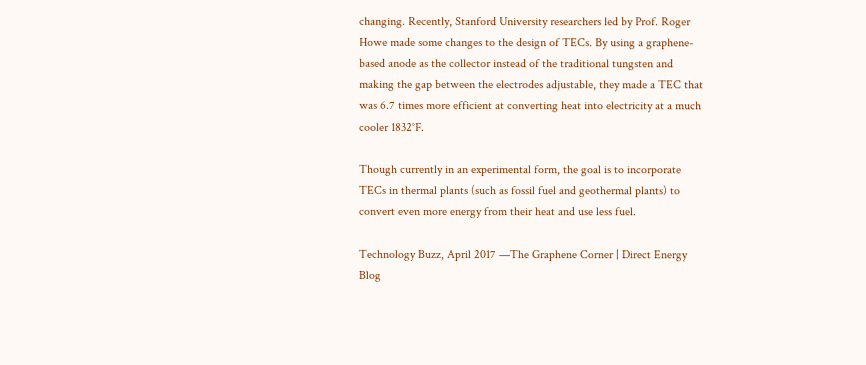changing. Recently, Stanford University researchers led by Prof. Roger Howe made some changes to the design of TECs. By using a graphene-based anode as the collector instead of the traditional tungsten and making the gap between the electrodes adjustable, they made a TEC that was 6.7 times more efficient at converting heat into electricity at a much cooler 1832°F.

Though currently in an experimental form, the goal is to incorporate TECs in thermal plants (such as fossil fuel and geothermal plants) to convert even more energy from their heat and use less fuel.

Technology Buzz, April 2017 —The Graphene Corner | Direct Energy Blog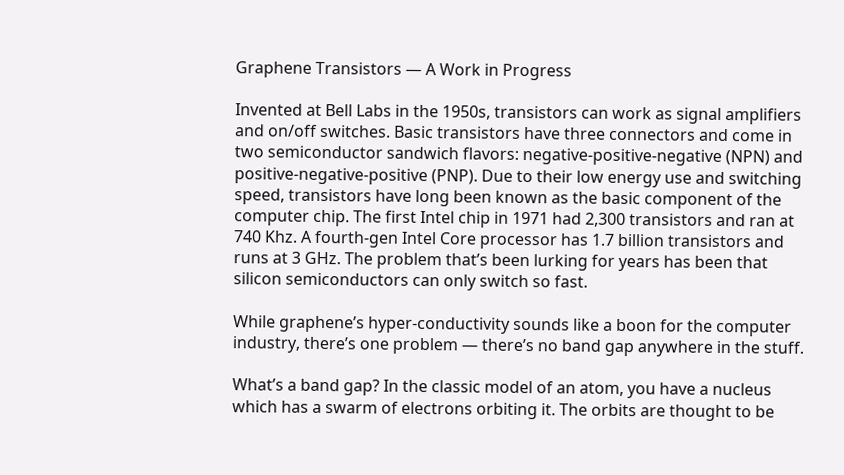Graphene Transistors — A Work in Progress

Invented at Bell Labs in the 1950s, transistors can work as signal amplifiers and on/off switches. Basic transistors have three connectors and come in two semiconductor sandwich flavors: negative-positive-negative (NPN) and positive-negative-positive (PNP). Due to their low energy use and switching speed, transistors have long been known as the basic component of the computer chip. The first Intel chip in 1971 had 2,300 transistors and ran at 740 Khz. A fourth-gen Intel Core processor has 1.7 billion transistors and runs at 3 GHz. The problem that’s been lurking for years has been that silicon semiconductors can only switch so fast.

While graphene’s hyper-conductivity sounds like a boon for the computer industry, there’s one problem — there’s no band gap anywhere in the stuff.

What’s a band gap? In the classic model of an atom, you have a nucleus which has a swarm of electrons orbiting it. The orbits are thought to be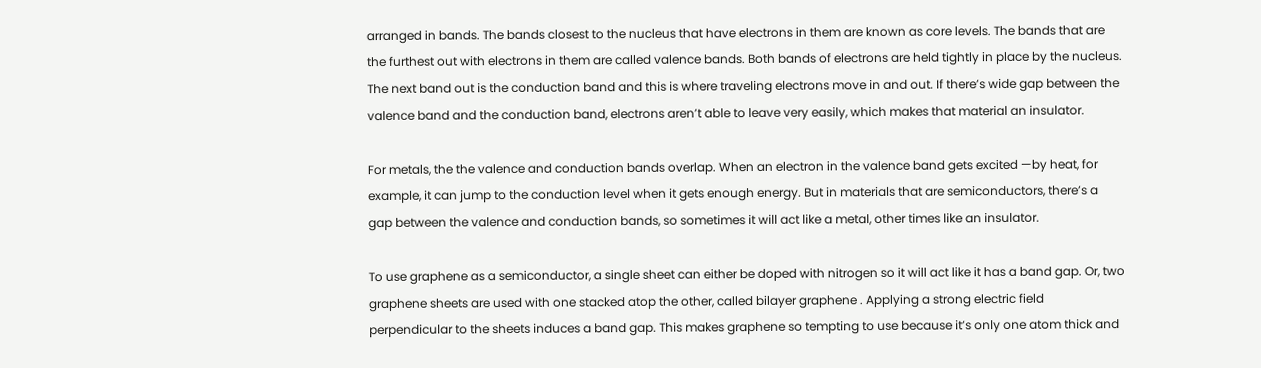arranged in bands. The bands closest to the nucleus that have electrons in them are known as core levels. The bands that are the furthest out with electrons in them are called valence bands. Both bands of electrons are held tightly in place by the nucleus. The next band out is the conduction band and this is where traveling electrons move in and out. If there’s wide gap between the valence band and the conduction band, electrons aren’t able to leave very easily, which makes that material an insulator.

For metals, the the valence and conduction bands overlap. When an electron in the valence band gets excited —by heat, for example, it can jump to the conduction level when it gets enough energy. But in materials that are semiconductors, there’s a gap between the valence and conduction bands, so sometimes it will act like a metal, other times like an insulator.

To use graphene as a semiconductor, a single sheet can either be doped with nitrogen so it will act like it has a band gap. Or, two graphene sheets are used with one stacked atop the other, called bilayer graphene . Applying a strong electric field perpendicular to the sheets induces a band gap. This makes graphene so tempting to use because it’s only one atom thick and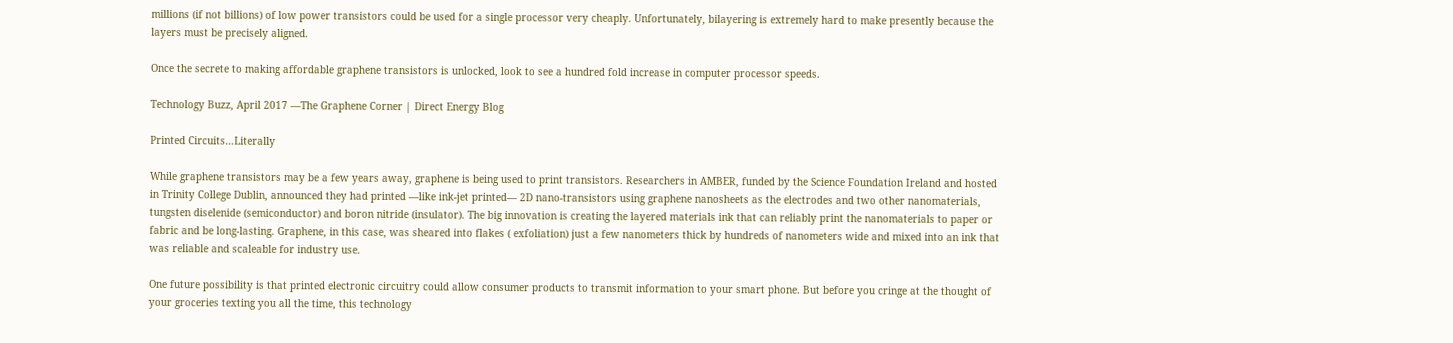millions (if not billions) of low power transistors could be used for a single processor very cheaply. Unfortunately, bilayering is extremely hard to make presently because the layers must be precisely aligned.

Once the secrete to making affordable graphene transistors is unlocked, look to see a hundred fold increase in computer processor speeds.

Technology Buzz, April 2017 —The Graphene Corner | Direct Energy Blog

Printed Circuits…Literally

While graphene transistors may be a few years away, graphene is being used to print transistors. Researchers in AMBER, funded by the Science Foundation Ireland and hosted in Trinity College Dublin, announced they had printed —like ink-jet printed— 2D nano-transistors using graphene nanosheets as the electrodes and two other nanomaterials, tungsten diselenide (semiconductor) and boron nitride (insulator). The big innovation is creating the layered materials ink that can reliably print the nanomaterials to paper or fabric and be long-lasting. Graphene, in this case, was sheared into flakes ( exfoliation) just a few nanometers thick by hundreds of nanometers wide and mixed into an ink that was reliable and scaleable for industry use.

One future possibility is that printed electronic circuitry could allow consumer products to transmit information to your smart phone. But before you cringe at the thought of your groceries texting you all the time, this technology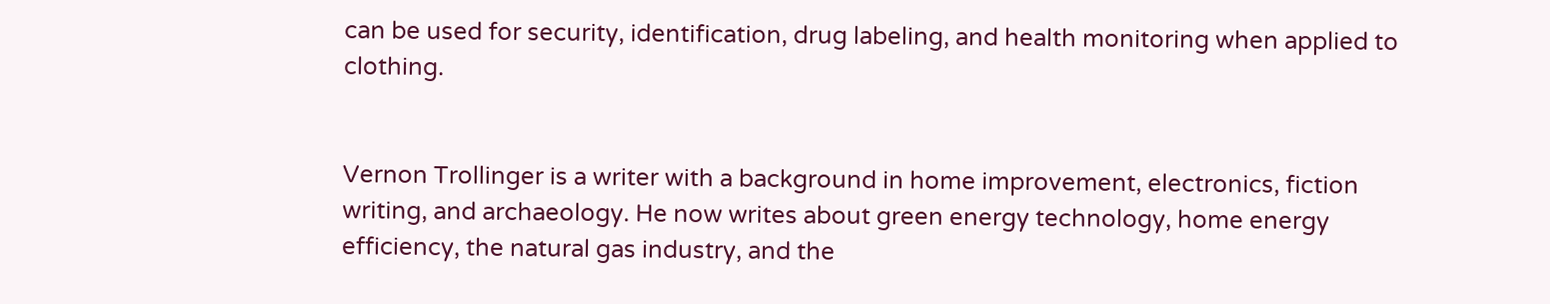can be used for security, identification, drug labeling, and health monitoring when applied to clothing.


Vernon Trollinger is a writer with a background in home improvement, electronics, fiction writing, and archaeology. He now writes about green energy technology, home energy efficiency, the natural gas industry, and the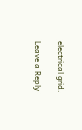electrical grid.

Leave a Reply